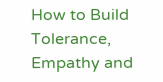How to Build Tolerance, Empathy and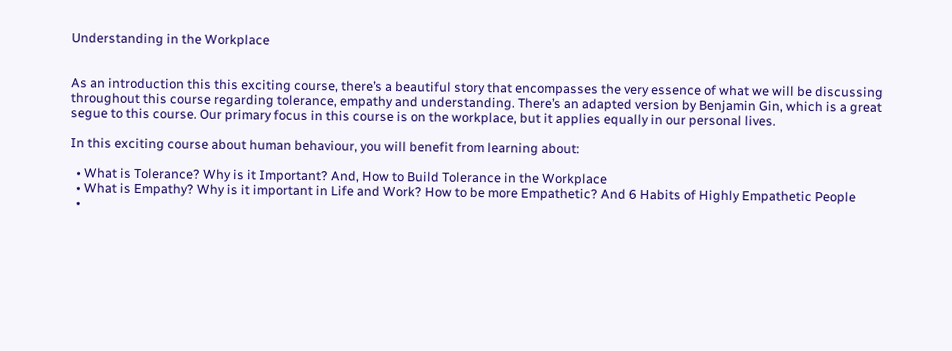Understanding in the Workplace


As an introduction this this exciting course, there’s a beautiful story that encompasses the very essence of what we will be discussing throughout this course regarding tolerance, empathy and understanding. There’s an adapted version by Benjamin Gin, which is a great segue to this course. Our primary focus in this course is on the workplace, but it applies equally in our personal lives.

In this exciting course about human behaviour, you will benefit from learning about:

  • What is Tolerance? Why is it Important? And, How to Build Tolerance in the Workplace
  • What is Empathy? Why is it important in Life and Work? How to be more Empathetic? And 6 Habits of Highly Empathetic People
  •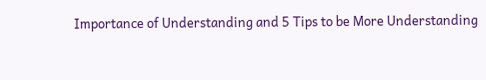Importance of Understanding and 5 Tips to be More Understanding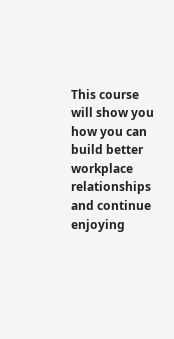This course will show you how you can build better workplace relationships and continue enjoying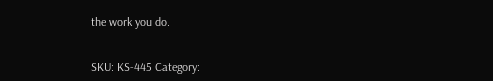the work you do.


SKU: KS-445 Category: